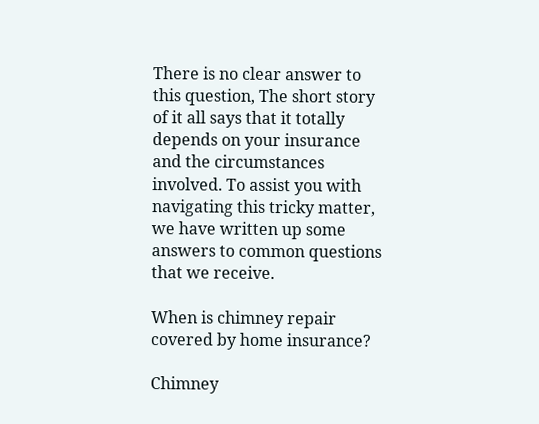There is no clear answer to this question, The short story of it all says that it totally depends on your insurance and the circumstances involved. To assist you with navigating this tricky matter, we have written up some answers to common questions that we receive.

When is chimney repair covered by home insurance?

Chimney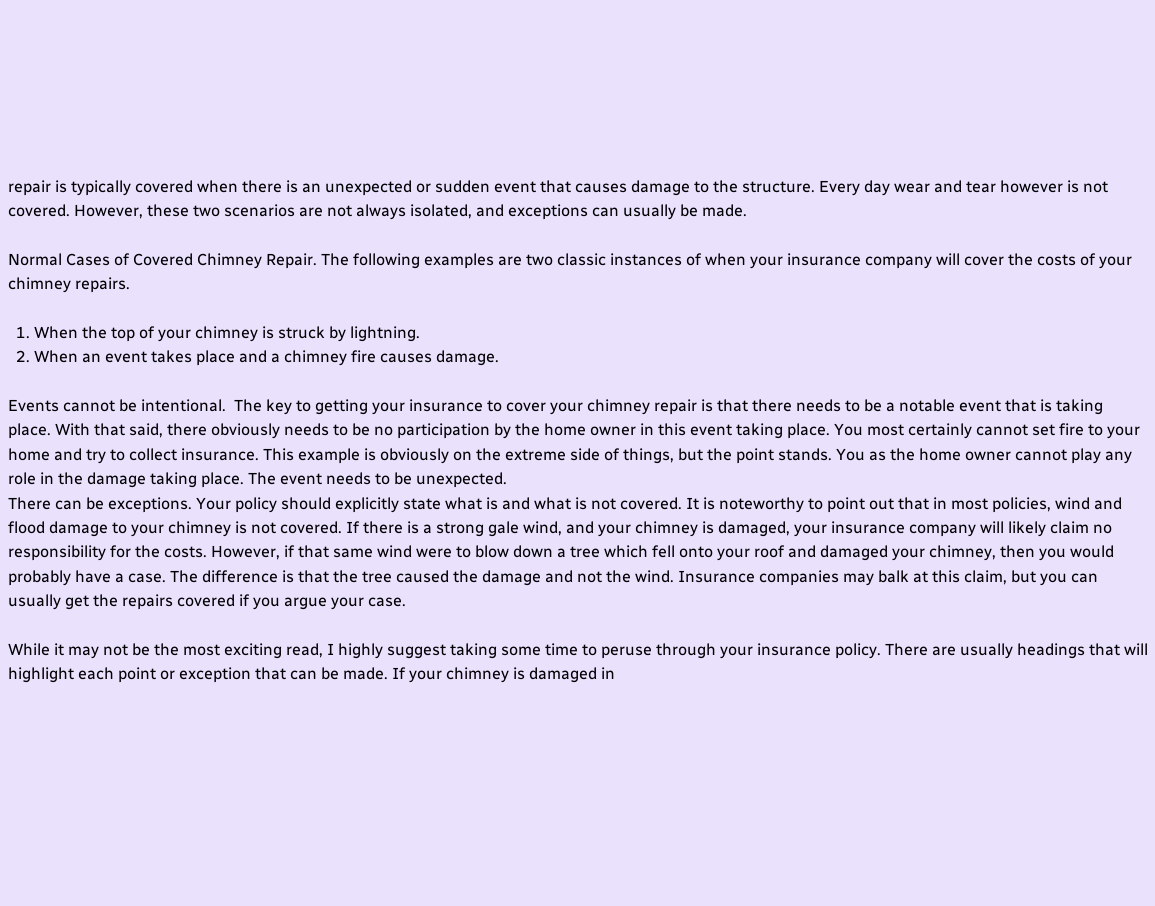repair is typically covered when there is an unexpected or sudden event that causes damage to the structure. Every day wear and tear however is not covered. However, these two scenarios are not always isolated, and exceptions can usually be made.

Normal Cases of Covered Chimney Repair. The following examples are two classic instances of when your insurance company will cover the costs of your chimney repairs.

  1. When the top of your chimney is struck by lightning.
  2. When an event takes place and a chimney fire causes damage.

Events cannot be intentional.  The key to getting your insurance to cover your chimney repair is that there needs to be a notable event that is taking place. With that said, there obviously needs to be no participation by the home owner in this event taking place. You most certainly cannot set fire to your home and try to collect insurance. This example is obviously on the extreme side of things, but the point stands. You as the home owner cannot play any role in the damage taking place. The event needs to be unexpected.
There can be exceptions. Your policy should explicitly state what is and what is not covered. It is noteworthy to point out that in most policies, wind and flood damage to your chimney is not covered. If there is a strong gale wind, and your chimney is damaged, your insurance company will likely claim no responsibility for the costs. However, if that same wind were to blow down a tree which fell onto your roof and damaged your chimney, then you would probably have a case. The difference is that the tree caused the damage and not the wind. Insurance companies may balk at this claim, but you can usually get the repairs covered if you argue your case.

While it may not be the most exciting read, I highly suggest taking some time to peruse through your insurance policy. There are usually headings that will highlight each point or exception that can be made. If your chimney is damaged in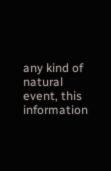any kind of natural event, this information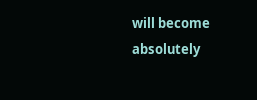will become absolutely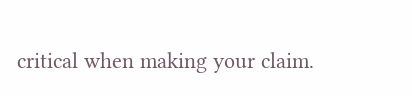critical when making your claim.